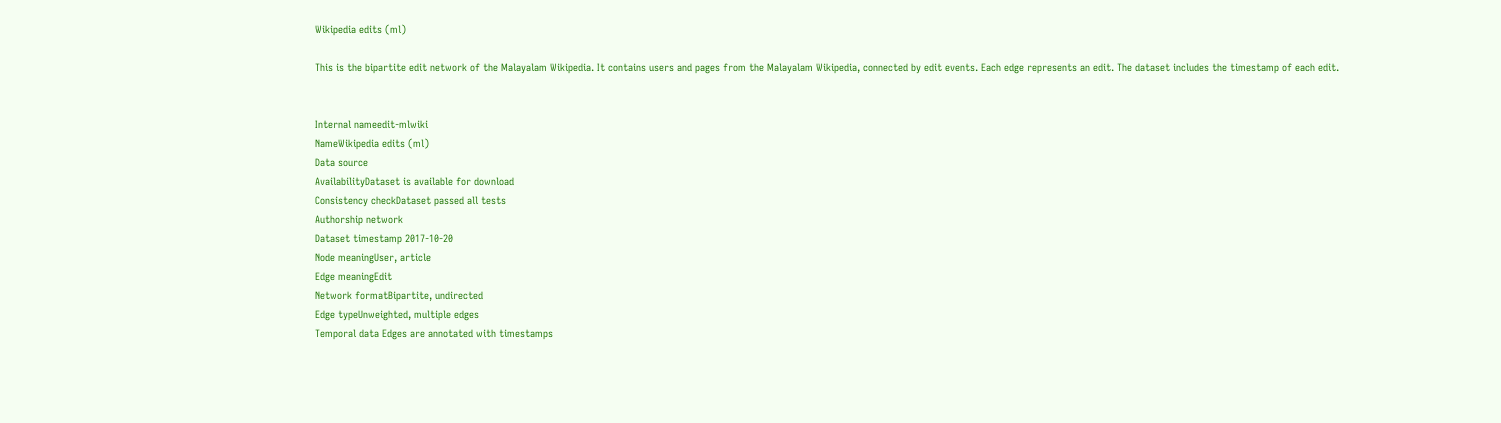Wikipedia edits (ml)

This is the bipartite edit network of the Malayalam Wikipedia. It contains users and pages from the Malayalam Wikipedia, connected by edit events. Each edge represents an edit. The dataset includes the timestamp of each edit.


Internal nameedit-mlwiki
NameWikipedia edits (ml)
Data source
AvailabilityDataset is available for download
Consistency checkDataset passed all tests
Authorship network
Dataset timestamp 2017-10-20
Node meaningUser, article
Edge meaningEdit
Network formatBipartite, undirected
Edge typeUnweighted, multiple edges
Temporal data Edges are annotated with timestamps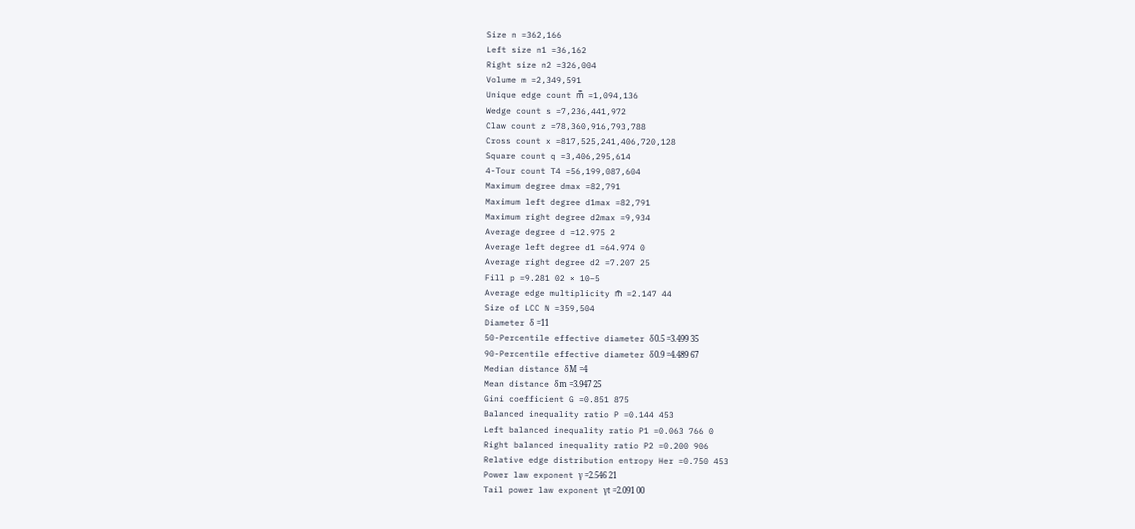Size n =362,166
Left size n1 =36,162
Right size n2 =326,004
Volume m =2,349,591
Unique edge count m̿ =1,094,136
Wedge count s =7,236,441,972
Claw count z =78,360,916,793,788
Cross count x =817,525,241,406,720,128
Square count q =3,406,295,614
4-Tour count T4 =56,199,087,604
Maximum degree dmax =82,791
Maximum left degree d1max =82,791
Maximum right degree d2max =9,934
Average degree d =12.975 2
Average left degree d1 =64.974 0
Average right degree d2 =7.207 25
Fill p =9.281 02 × 10−5
Average edge multiplicity m̃ =2.147 44
Size of LCC N =359,504
Diameter δ =11
50-Percentile effective diameter δ0.5 =3.499 35
90-Percentile effective diameter δ0.9 =4.489 67
Median distance δM =4
Mean distance δm =3.947 25
Gini coefficient G =0.851 875
Balanced inequality ratio P =0.144 453
Left balanced inequality ratio P1 =0.063 766 0
Right balanced inequality ratio P2 =0.200 906
Relative edge distribution entropy Her =0.750 453
Power law exponent γ =2.546 21
Tail power law exponent γt =2.091 00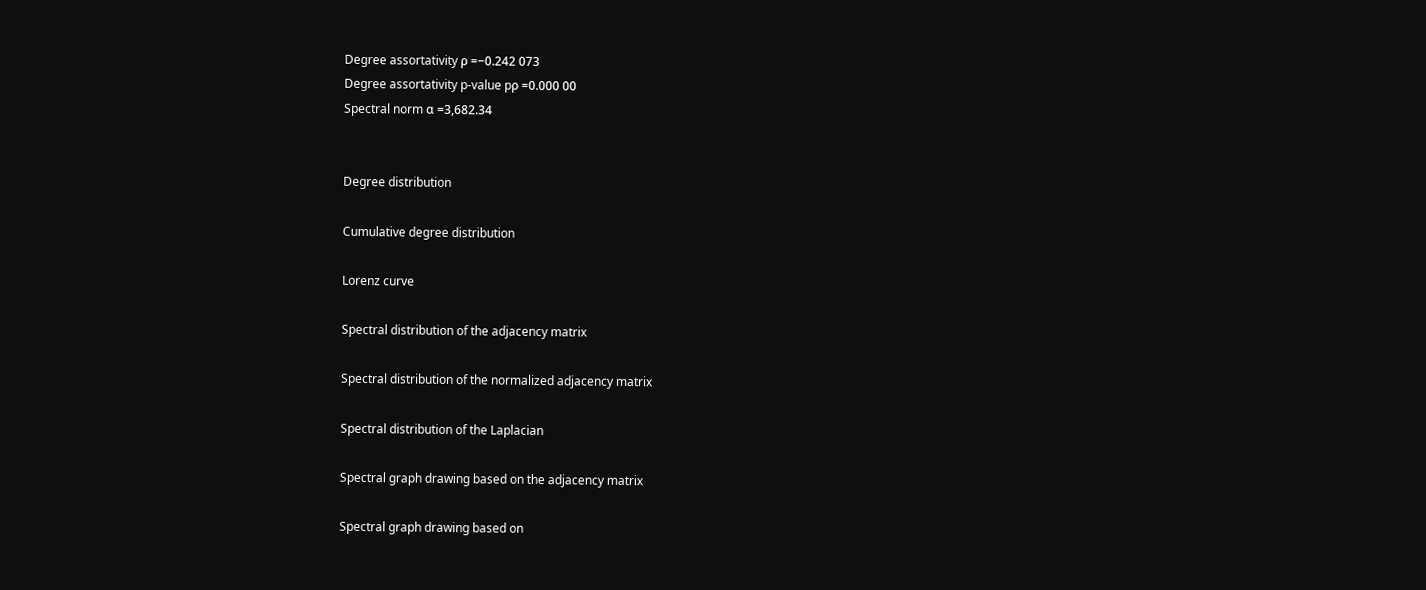Degree assortativity ρ =−0.242 073
Degree assortativity p-value pρ =0.000 00
Spectral norm α =3,682.34


Degree distribution

Cumulative degree distribution

Lorenz curve

Spectral distribution of the adjacency matrix

Spectral distribution of the normalized adjacency matrix

Spectral distribution of the Laplacian

Spectral graph drawing based on the adjacency matrix

Spectral graph drawing based on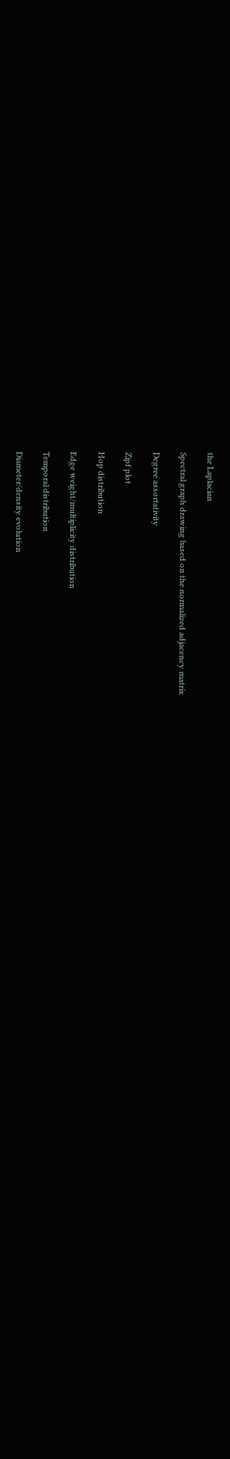the Laplacian

Spectral graph drawing based on the normalized adjacency matrix

Degree assortativity

Zipf plot

Hop distribution

Edge weight/multiplicity distribution

Temporal distribution

Diameter/density evolution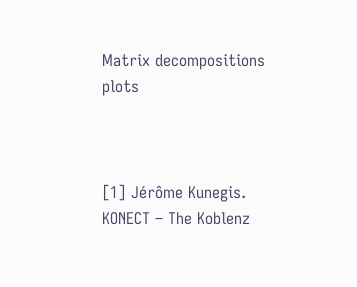Matrix decompositions plots



[1] Jérôme Kunegis. KONECT – The Koblenz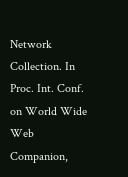Network Collection. In Proc. Int. Conf. on World Wide Web Companion,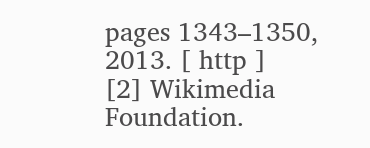pages 1343–1350, 2013. [ http ]
[2] Wikimedia Foundation.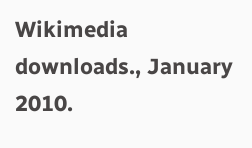Wikimedia downloads., January 2010.